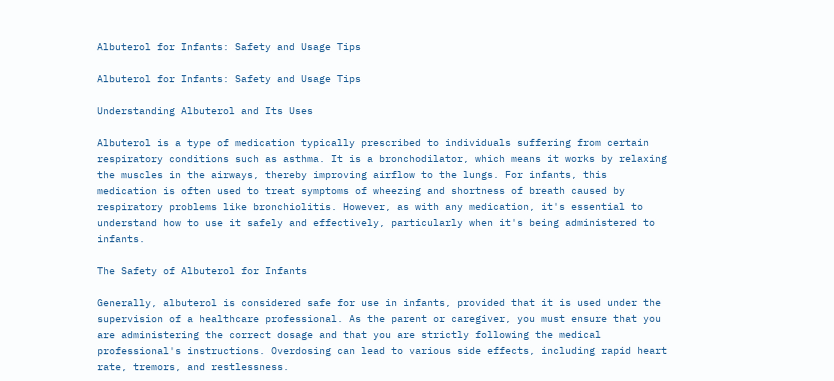Albuterol for Infants: Safety and Usage Tips

Albuterol for Infants: Safety and Usage Tips

Understanding Albuterol and Its Uses

Albuterol is a type of medication typically prescribed to individuals suffering from certain respiratory conditions such as asthma. It is a bronchodilator, which means it works by relaxing the muscles in the airways, thereby improving airflow to the lungs. For infants, this medication is often used to treat symptoms of wheezing and shortness of breath caused by respiratory problems like bronchiolitis. However, as with any medication, it's essential to understand how to use it safely and effectively, particularly when it's being administered to infants.

The Safety of Albuterol for Infants

Generally, albuterol is considered safe for use in infants, provided that it is used under the supervision of a healthcare professional. As the parent or caregiver, you must ensure that you are administering the correct dosage and that you are strictly following the medical professional's instructions. Overdosing can lead to various side effects, including rapid heart rate, tremors, and restlessness.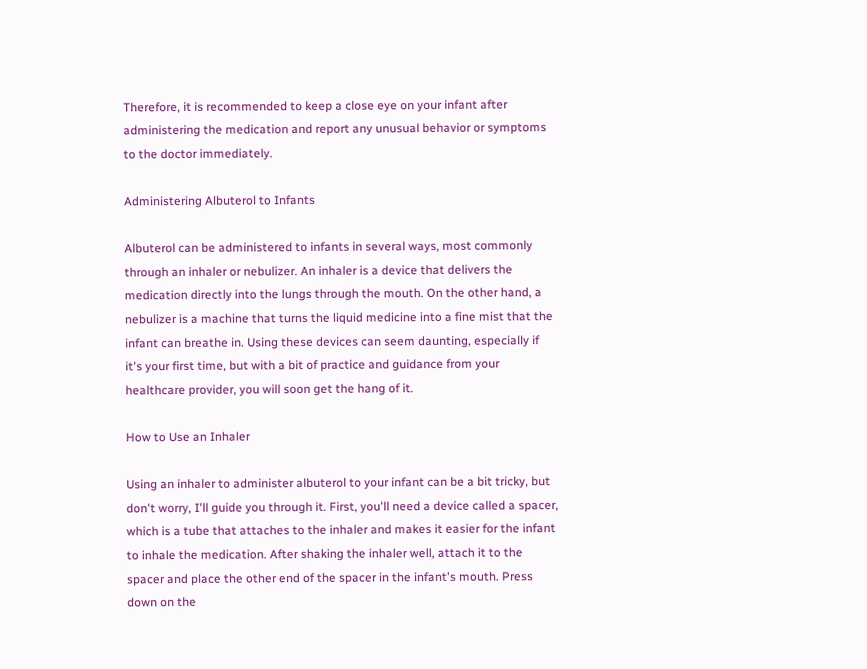Therefore, it is recommended to keep a close eye on your infant after administering the medication and report any unusual behavior or symptoms to the doctor immediately.

Administering Albuterol to Infants

Albuterol can be administered to infants in several ways, most commonly through an inhaler or nebulizer. An inhaler is a device that delivers the medication directly into the lungs through the mouth. On the other hand, a nebulizer is a machine that turns the liquid medicine into a fine mist that the infant can breathe in. Using these devices can seem daunting, especially if it's your first time, but with a bit of practice and guidance from your healthcare provider, you will soon get the hang of it.

How to Use an Inhaler

Using an inhaler to administer albuterol to your infant can be a bit tricky, but don't worry, I'll guide you through it. First, you'll need a device called a spacer, which is a tube that attaches to the inhaler and makes it easier for the infant to inhale the medication. After shaking the inhaler well, attach it to the spacer and place the other end of the spacer in the infant's mouth. Press down on the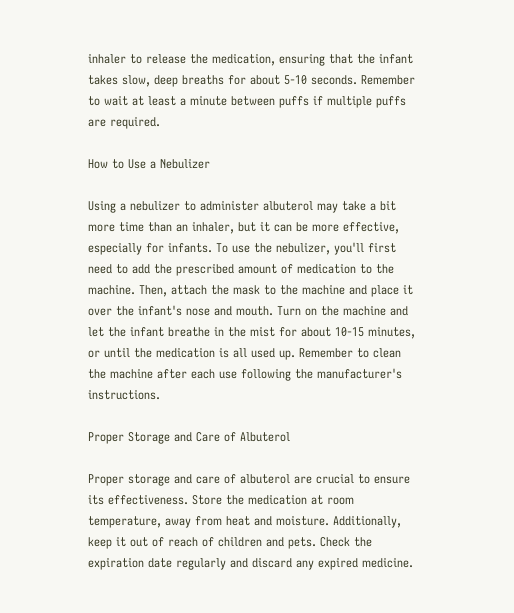inhaler to release the medication, ensuring that the infant takes slow, deep breaths for about 5-10 seconds. Remember to wait at least a minute between puffs if multiple puffs are required.

How to Use a Nebulizer

Using a nebulizer to administer albuterol may take a bit more time than an inhaler, but it can be more effective, especially for infants. To use the nebulizer, you'll first need to add the prescribed amount of medication to the machine. Then, attach the mask to the machine and place it over the infant's nose and mouth. Turn on the machine and let the infant breathe in the mist for about 10-15 minutes, or until the medication is all used up. Remember to clean the machine after each use following the manufacturer's instructions.

Proper Storage and Care of Albuterol

Proper storage and care of albuterol are crucial to ensure its effectiveness. Store the medication at room temperature, away from heat and moisture. Additionally, keep it out of reach of children and pets. Check the expiration date regularly and discard any expired medicine.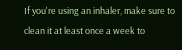If you're using an inhaler, make sure to clean it at least once a week to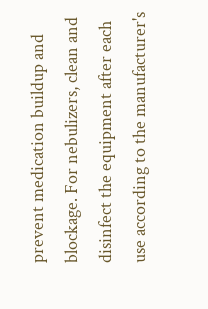prevent medication buildup and blockage. For nebulizers, clean and disinfect the equipment after each use according to the manufacturer's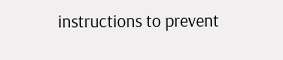instructions to prevent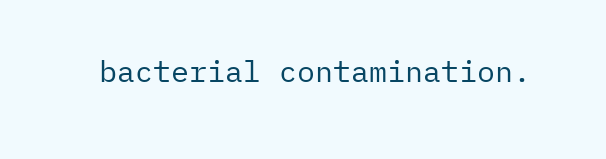bacterial contamination.